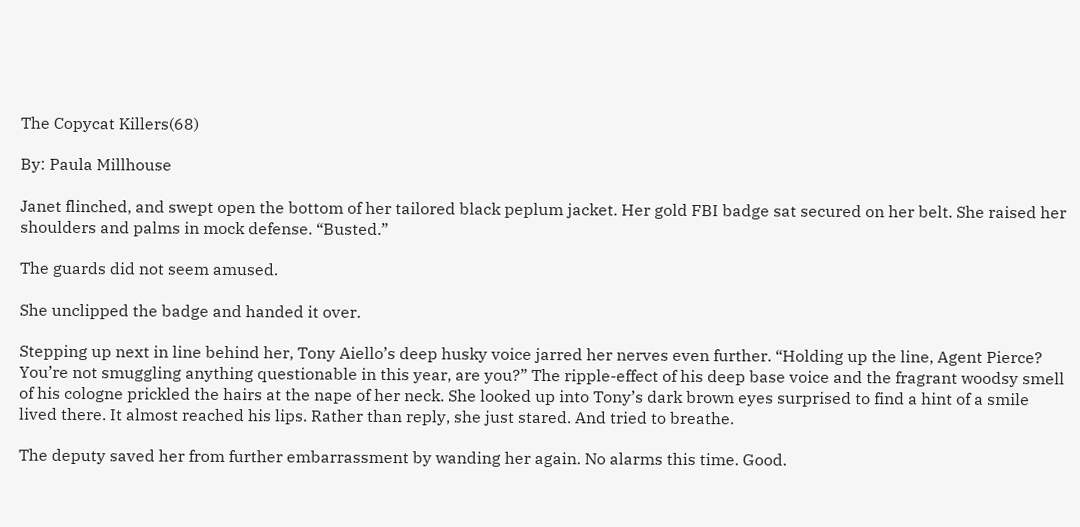The Copycat Killers(68)

By: Paula Millhouse

Janet flinched, and swept open the bottom of her tailored black peplum jacket. Her gold FBI badge sat secured on her belt. She raised her shoulders and palms in mock defense. “Busted.”

The guards did not seem amused.

She unclipped the badge and handed it over.

Stepping up next in line behind her, Tony Aiello’s deep husky voice jarred her nerves even further. “Holding up the line, Agent Pierce? You’re not smuggling anything questionable in this year, are you?” The ripple-effect of his deep base voice and the fragrant woodsy smell of his cologne prickled the hairs at the nape of her neck. She looked up into Tony’s dark brown eyes surprised to find a hint of a smile lived there. It almost reached his lips. Rather than reply, she just stared. And tried to breathe.

The deputy saved her from further embarrassment by wanding her again. No alarms this time. Good.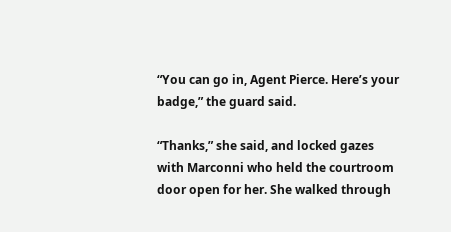“You can go in, Agent Pierce. Here’s your badge,” the guard said.

“Thanks,” she said, and locked gazes with Marconni who held the courtroom door open for her. She walked through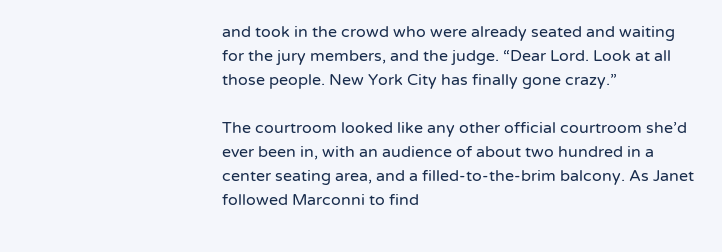and took in the crowd who were already seated and waiting for the jury members, and the judge. “Dear Lord. Look at all those people. New York City has finally gone crazy.”

The courtroom looked like any other official courtroom she’d ever been in, with an audience of about two hundred in a center seating area, and a filled-to-the-brim balcony. As Janet followed Marconni to find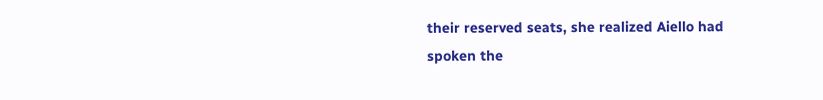their reserved seats, she realized Aiello had spoken the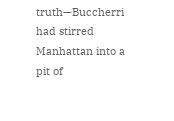truth—Buccherri had stirred Manhattan into a pit of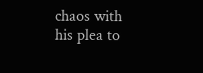chaos with his plea to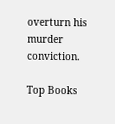overturn his murder conviction.

Top Books